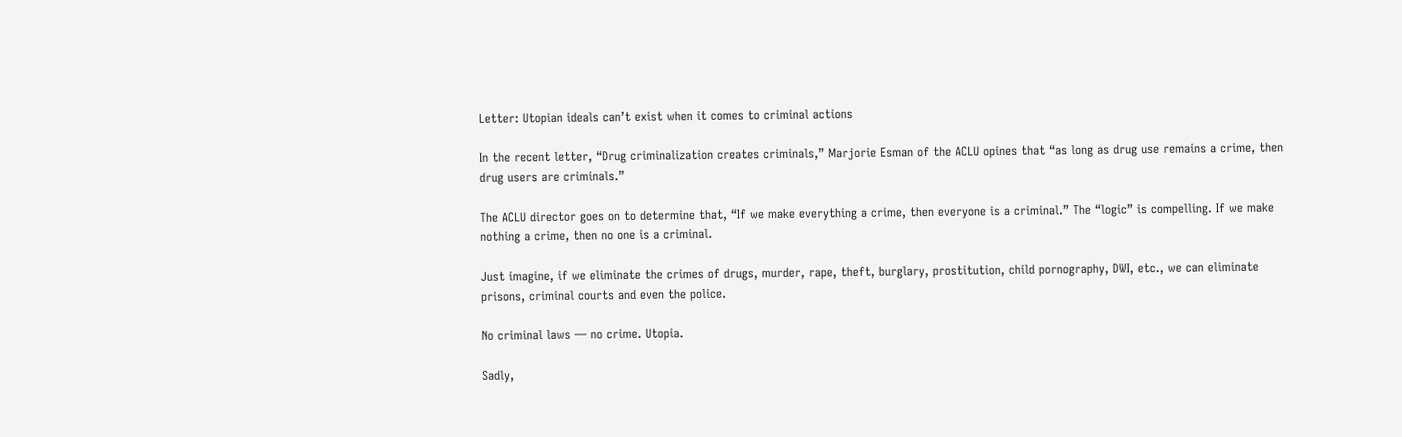Letter: Utopian ideals can’t exist when it comes to criminal actions

In the recent letter, “Drug criminalization creates criminals,” Marjorie Esman of the ACLU opines that “as long as drug use remains a crime, then drug users are criminals.”

The ACLU director goes on to determine that, “If we make everything a crime, then everyone is a criminal.” The “logic” is compelling. If we make nothing a crime, then no one is a criminal.

Just imagine, if we eliminate the crimes of drugs, murder, rape, theft, burglary, prostitution, child pornography, DWI, etc., we can eliminate prisons, criminal courts and even the police.

No criminal laws — no crime. Utopia.

Sadly,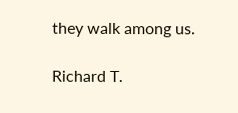they walk among us.

Richard T.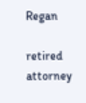Regan

retired attorney